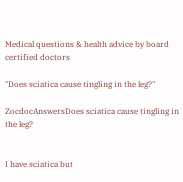Medical questions & health advice by board certified doctors

"Does sciatica cause tingling in the leg?"

ZocdocAnswersDoes sciatica cause tingling in the leg?


I have sciatica but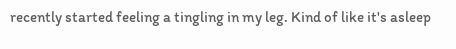recently started feeling a tingling in my leg. Kind of like it's asleep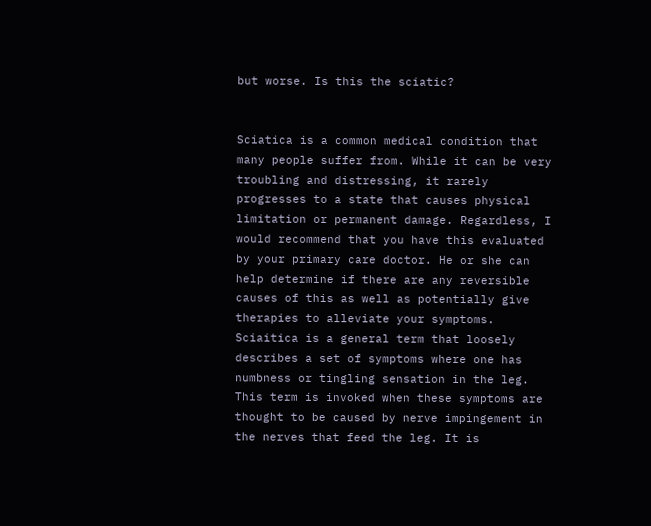but worse. Is this the sciatic?


Sciatica is a common medical condition that many people suffer from. While it can be very troubling and distressing, it rarely progresses to a state that causes physical limitation or permanent damage. Regardless, I would recommend that you have this evaluated by your primary care doctor. He or she can help determine if there are any reversible causes of this as well as potentially give therapies to alleviate your symptoms. Sciaitica is a general term that loosely describes a set of symptoms where one has numbness or tingling sensation in the leg. This term is invoked when these symptoms are thought to be caused by nerve impingement in the nerves that feed the leg. It is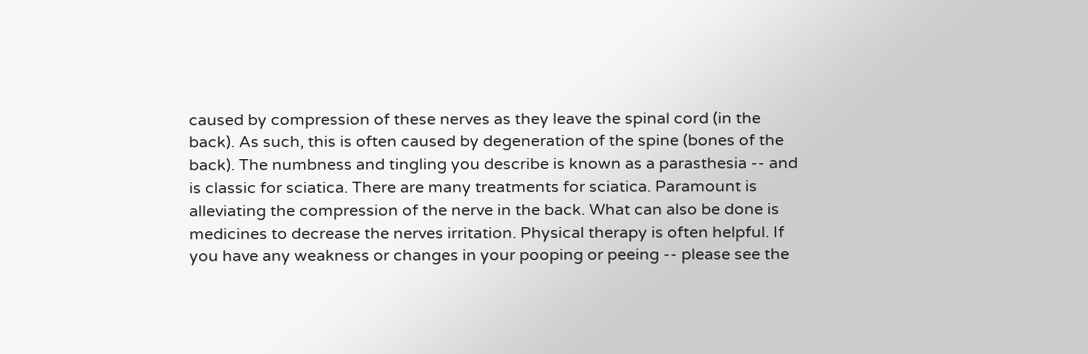caused by compression of these nerves as they leave the spinal cord (in the back). As such, this is often caused by degeneration of the spine (bones of the back). The numbness and tingling you describe is known as a parasthesia -- and is classic for sciatica. There are many treatments for sciatica. Paramount is alleviating the compression of the nerve in the back. What can also be done is medicines to decrease the nerves irritation. Physical therapy is often helpful. If you have any weakness or changes in your pooping or peeing -- please see the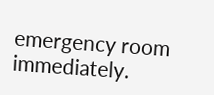emergency room immediately.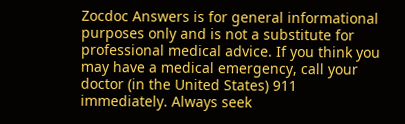Zocdoc Answers is for general informational purposes only and is not a substitute for professional medical advice. If you think you may have a medical emergency, call your doctor (in the United States) 911 immediately. Always seek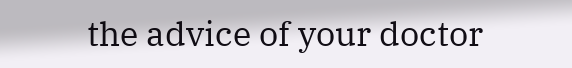the advice of your doctor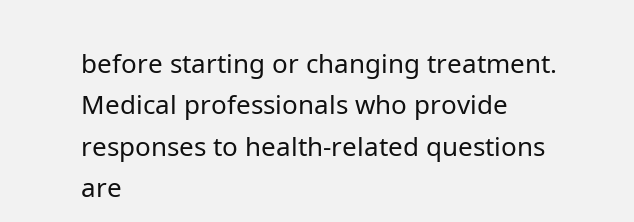before starting or changing treatment. Medical professionals who provide responses to health-related questions are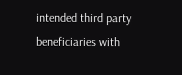intended third party beneficiaries with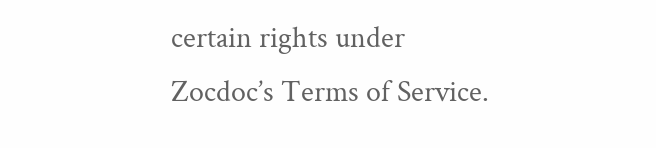certain rights under Zocdoc’s Terms of Service.